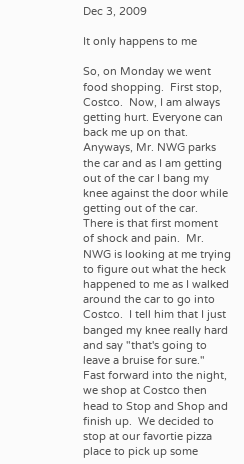Dec 3, 2009

It only happens to me

So, on Monday we went food shopping.  First stop, Costco.  Now, I am always getting hurt. Everyone can back me up on that. Anyways, Mr. NWG parks the car and as I am getting out of the car I bang my knee against the door while getting out of the car.  There is that first moment of shock and pain.  Mr. NWG is looking at me trying to figure out what the heck happened to me as I walked around the car to go into Costco.  I tell him that I just banged my knee really hard and say "that's going to leave a bruise for sure."  Fast forward into the night, we shop at Costco then head to Stop and Shop and finish up.  We decided to stop at our favortie pizza place to pick up some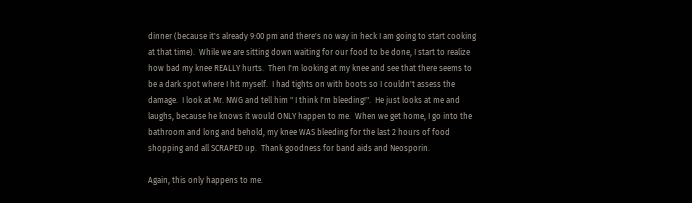dinner (because it's already 9:00 pm and there's no way in heck I am going to start cooking at that time).  While we are sitting down waiting for our food to be done, I start to realize how bad my knee REALLY hurts.  Then I'm looking at my knee and see that there seems to be a dark spot where I hit myself.  I had tights on with boots so I couldn't assess the damage.  I look at Mr. NWG and tell him " I think I'm bleeding!".  He just looks at me and laughs, because he knows it would ONLY happen to me.  When we get home, I go into the bathroom and long and behold, my knee WAS bleeding for the last 2 hours of food shopping and all SCRAPED up.  Thank goodness for band aids and Neosporin.

Again, this only happens to me.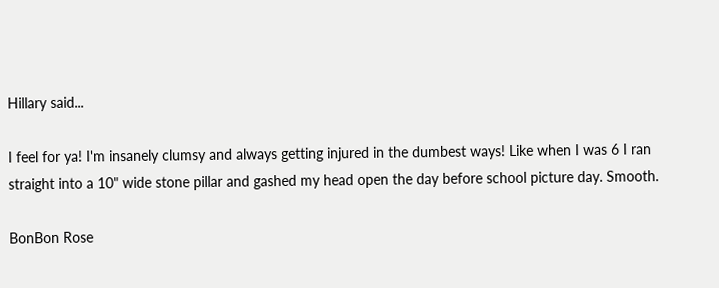Hillary said...

I feel for ya! I'm insanely clumsy and always getting injured in the dumbest ways! Like when I was 6 I ran straight into a 10" wide stone pillar and gashed my head open the day before school picture day. Smooth.

BonBon Rose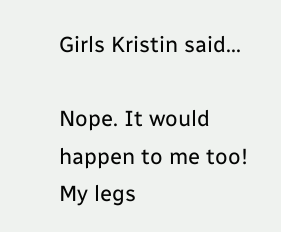Girls Kristin said...

Nope. It would happen to me too! My legs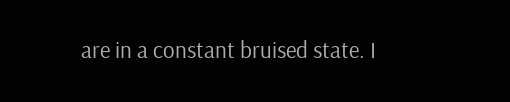are in a constant bruised state. I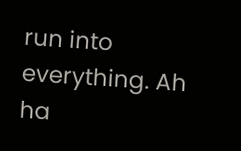run into everything. Ah ha